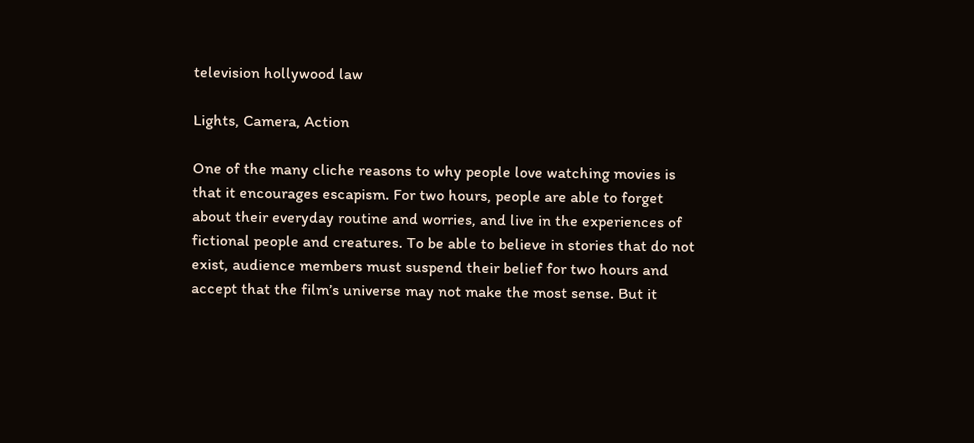television hollywood law

Lights, Camera, Action

One of the many cliche reasons to why people love watching movies is that it encourages escapism. For two hours, people are able to forget about their everyday routine and worries, and live in the experiences of fictional people and creatures. To be able to believe in stories that do not exist, audience members must suspend their belief for two hours and accept that the film’s universe may not make the most sense. But it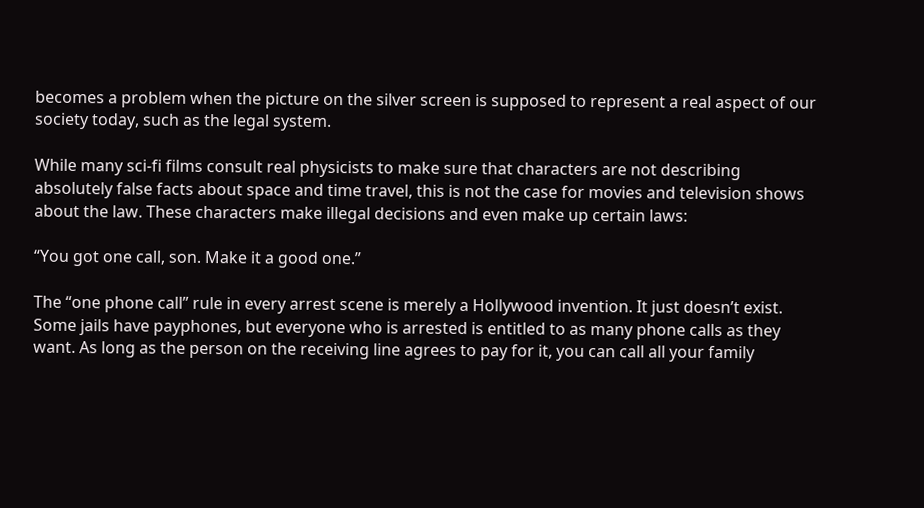becomes a problem when the picture on the silver screen is supposed to represent a real aspect of our society today, such as the legal system.

While many sci-fi films consult real physicists to make sure that characters are not describing absolutely false facts about space and time travel, this is not the case for movies and television shows about the law. These characters make illegal decisions and even make up certain laws:

“You got one call, son. Make it a good one.”

The “one phone call” rule in every arrest scene is merely a Hollywood invention. It just doesn’t exist. Some jails have payphones, but everyone who is arrested is entitled to as many phone calls as they want. As long as the person on the receiving line agrees to pay for it, you can call all your family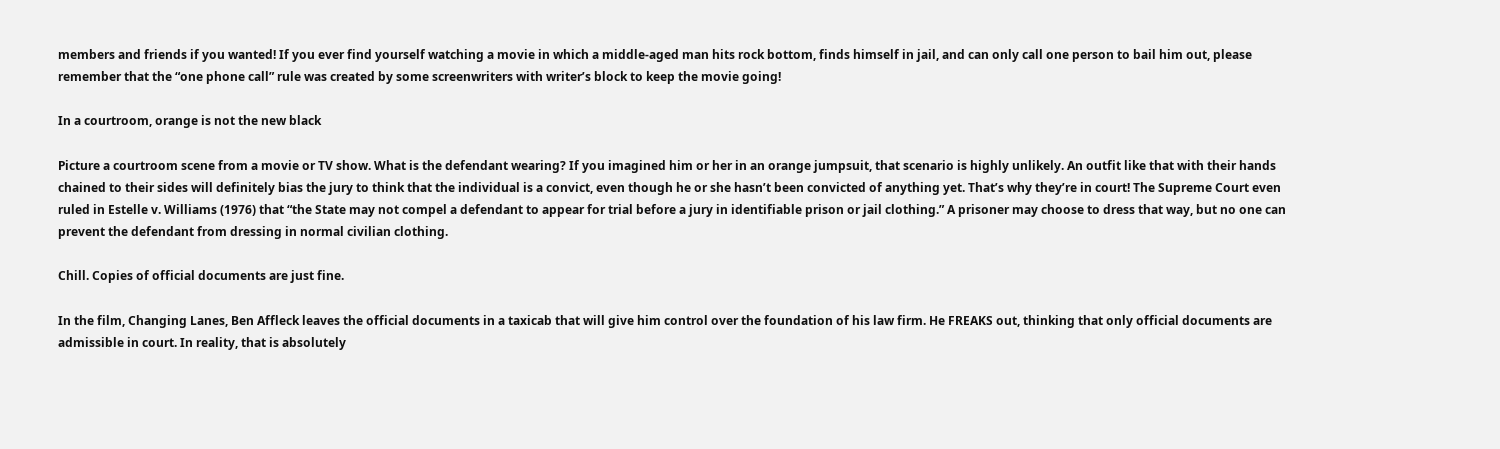members and friends if you wanted! If you ever find yourself watching a movie in which a middle-aged man hits rock bottom, finds himself in jail, and can only call one person to bail him out, please remember that the “one phone call” rule was created by some screenwriters with writer’s block to keep the movie going!

In a courtroom, orange is not the new black

Picture a courtroom scene from a movie or TV show. What is the defendant wearing? If you imagined him or her in an orange jumpsuit, that scenario is highly unlikely. An outfit like that with their hands chained to their sides will definitely bias the jury to think that the individual is a convict, even though he or she hasn’t been convicted of anything yet. That’s why they’re in court! The Supreme Court even ruled in Estelle v. Williams (1976) that “the State may not compel a defendant to appear for trial before a jury in identifiable prison or jail clothing.” A prisoner may choose to dress that way, but no one can prevent the defendant from dressing in normal civilian clothing.

Chill. Copies of official documents are just fine.

In the film, Changing Lanes, Ben Affleck leaves the official documents in a taxicab that will give him control over the foundation of his law firm. He FREAKS out, thinking that only official documents are admissible in court. In reality, that is absolutely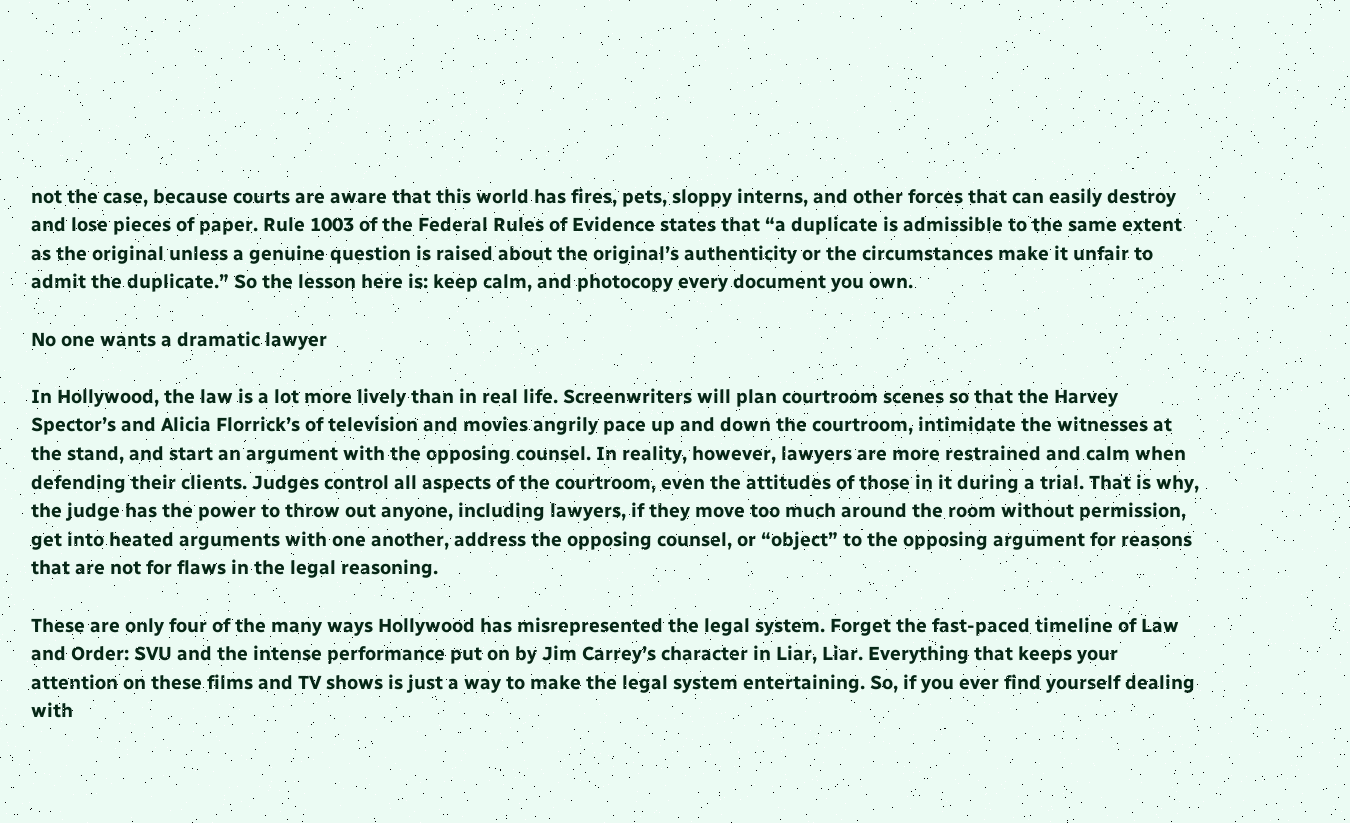not the case, because courts are aware that this world has fires, pets, sloppy interns, and other forces that can easily destroy and lose pieces of paper. Rule 1003 of the Federal Rules of Evidence states that “a duplicate is admissible to the same extent as the original unless a genuine question is raised about the original’s authenticity or the circumstances make it unfair to admit the duplicate.” So the lesson here is: keep calm, and photocopy every document you own.

No one wants a dramatic lawyer

In Hollywood, the law is a lot more lively than in real life. Screenwriters will plan courtroom scenes so that the Harvey Spector’s and Alicia Florrick’s of television and movies angrily pace up and down the courtroom, intimidate the witnesses at the stand, and start an argument with the opposing counsel. In reality, however, lawyers are more restrained and calm when defending their clients. Judges control all aspects of the courtroom, even the attitudes of those in it during a trial. That is why, the judge has the power to throw out anyone, including lawyers, if they move too much around the room without permission, get into heated arguments with one another, address the opposing counsel, or “object” to the opposing argument for reasons that are not for flaws in the legal reasoning.

These are only four of the many ways Hollywood has misrepresented the legal system. Forget the fast-paced timeline of Law and Order: SVU and the intense performance put on by Jim Carrey’s character in Liar, Liar. Everything that keeps your attention on these films and TV shows is just a way to make the legal system entertaining. So, if you ever find yourself dealing with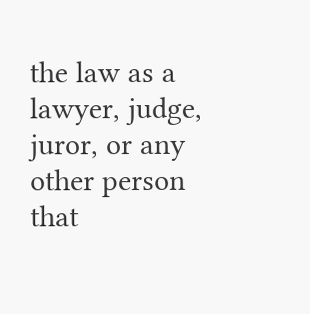the law as a lawyer, judge, juror, or any other person that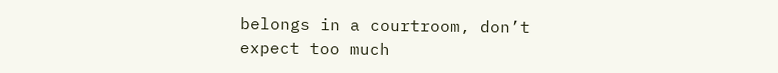belongs in a courtroom, don’t expect too much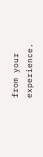from your experience.